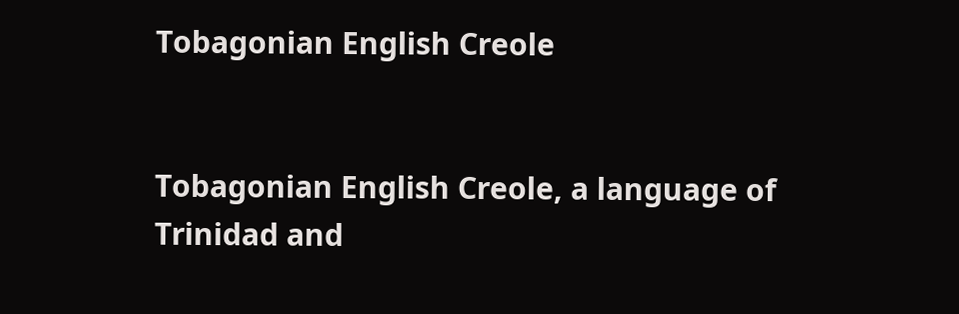Tobagonian English Creole


Tobagonian English Creole, a language of Trinidad and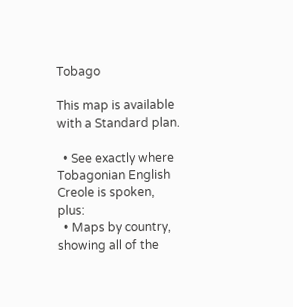Tobago

This map is available with a Standard plan.

  • See exactly where Tobagonian English Creole is spoken, plus:
  • Maps by country, showing all of the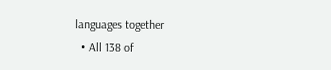languages together
  • All 138 of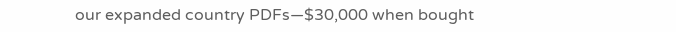our expanded country PDFs—$30,000 when bought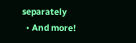separately
  • And more!